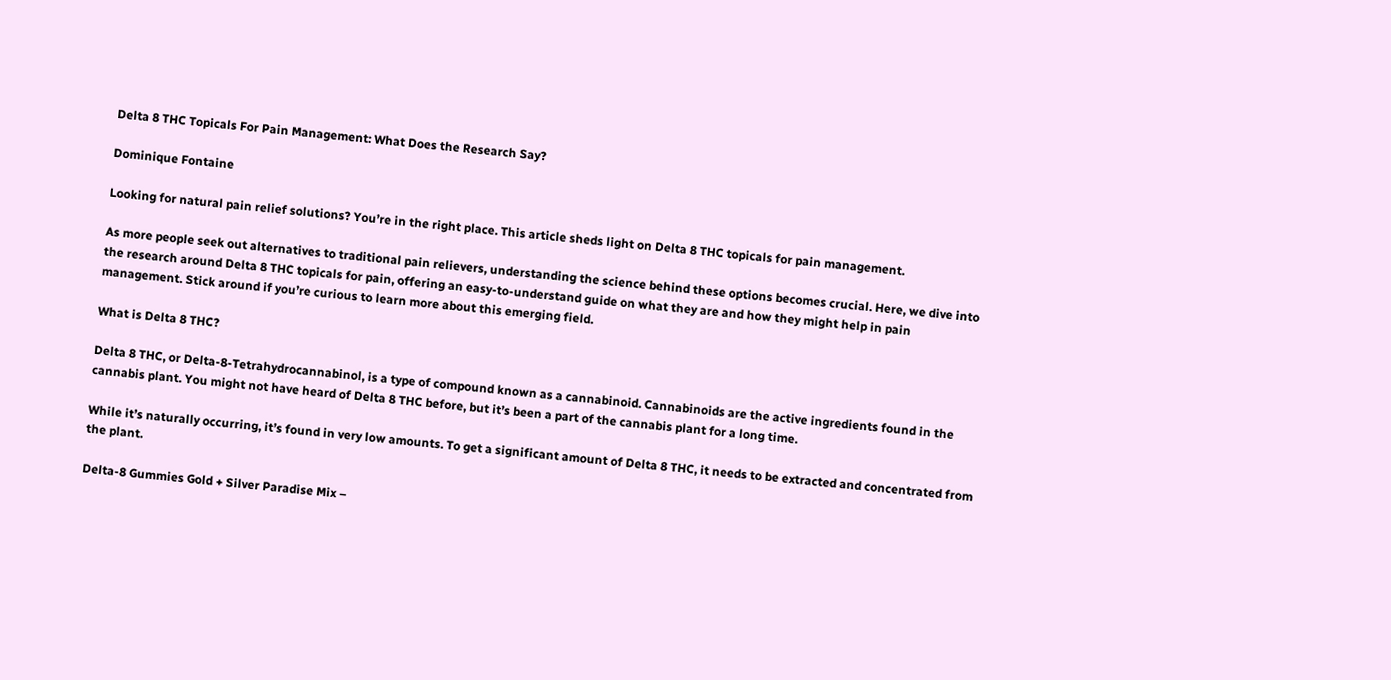Delta 8 THC Topicals For Pain Management: What Does the Research Say?

Dominique Fontaine

Looking for natural pain relief solutions? You’re in the right place. This article sheds light on Delta 8 THC topicals for pain management.

As more people seek out alternatives to traditional pain relievers, understanding the science behind these options becomes crucial. Here, we dive into the research around Delta 8 THC topicals for pain, offering an easy-to-understand guide on what they are and how they might help in pain management. Stick around if you’re curious to learn more about this emerging field.

What is Delta 8 THC?

Delta 8 THC, or Delta-8-Tetrahydrocannabinol, is a type of compound known as a cannabinoid. Cannabinoids are the active ingredients found in the cannabis plant. You might not have heard of Delta 8 THC before, but it’s been a part of the cannabis plant for a long time.

While it’s naturally occurring, it’s found in very low amounts. To get a significant amount of Delta 8 THC, it needs to be extracted and concentrated from the plant.

Delta-8 Gummies Gold + Silver Paradise Mix –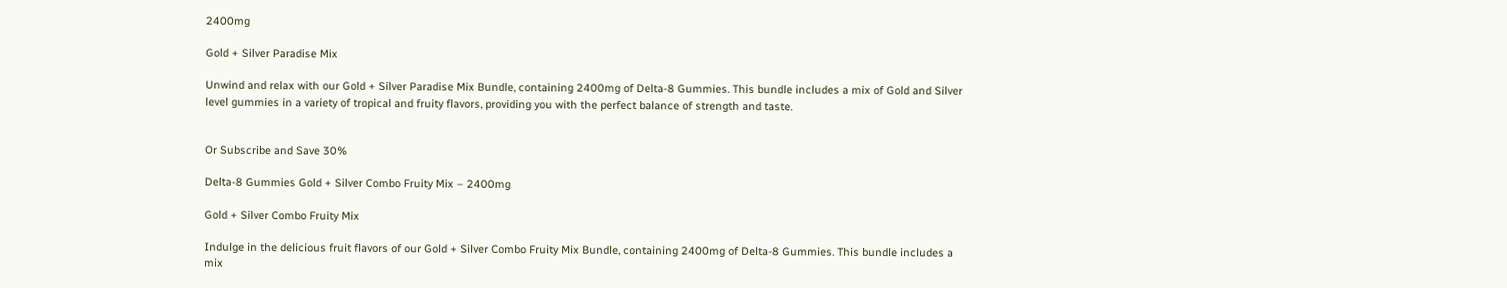2400mg

Gold + Silver Paradise Mix

Unwind and relax with our Gold + Silver Paradise Mix Bundle, containing 2400mg of Delta-8 Gummies. This bundle includes a mix of Gold and Silver level gummies in a variety of tropical and fruity flavors, providing you with the perfect balance of strength and taste.


Or Subscribe and Save 30%

Delta-8 Gummies Gold + Silver Combo Fruity Mix – 2400mg

Gold + Silver Combo Fruity Mix

Indulge in the delicious fruit flavors of our Gold + Silver Combo Fruity Mix Bundle, containing 2400mg of Delta-8 Gummies. This bundle includes a mix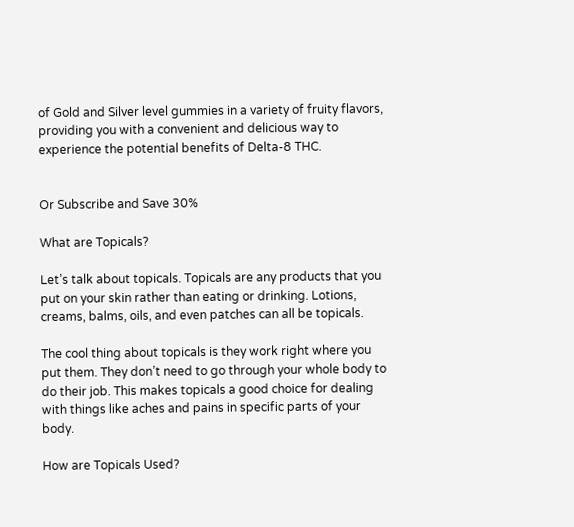of Gold and Silver level gummies in a variety of fruity flavors, providing you with a convenient and delicious way to experience the potential benefits of Delta-8 THC.


Or Subscribe and Save 30%

What are Topicals?

Let’s talk about topicals. Topicals are any products that you put on your skin rather than eating or drinking. Lotions, creams, balms, oils, and even patches can all be topicals.

The cool thing about topicals is they work right where you put them. They don’t need to go through your whole body to do their job. This makes topicals a good choice for dealing with things like aches and pains in specific parts of your body.

How are Topicals Used?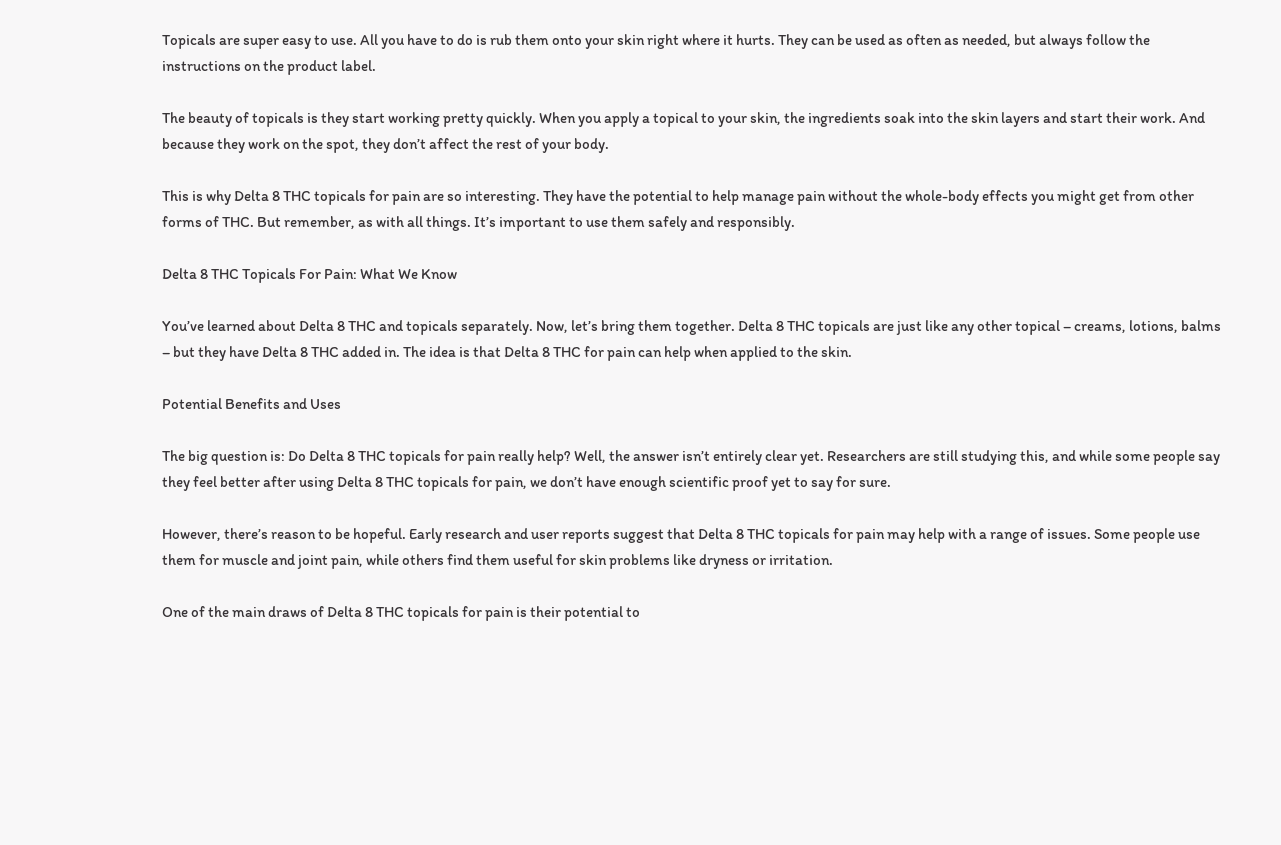Topicals are super easy to use. All you have to do is rub them onto your skin right where it hurts. They can be used as often as needed, but always follow the instructions on the product label.

The beauty of topicals is they start working pretty quickly. When you apply a topical to your skin, the ingredients soak into the skin layers and start their work. And because they work on the spot, they don’t affect the rest of your body.

This is why Delta 8 THC topicals for pain are so interesting. They have the potential to help manage pain without the whole-body effects you might get from other forms of THC. But remember, as with all things. It’s important to use them safely and responsibly.

Delta 8 THC Topicals For Pain: What We Know

You’ve learned about Delta 8 THC and topicals separately. Now, let’s bring them together. Delta 8 THC topicals are just like any other topical – creams, lotions, balms – but they have Delta 8 THC added in. The idea is that Delta 8 THC for pain can help when applied to the skin.

Potential Benefits and Uses

The big question is: Do Delta 8 THC topicals for pain really help? Well, the answer isn’t entirely clear yet. Researchers are still studying this, and while some people say they feel better after using Delta 8 THC topicals for pain, we don’t have enough scientific proof yet to say for sure.

However, there’s reason to be hopeful. Early research and user reports suggest that Delta 8 THC topicals for pain may help with a range of issues. Some people use them for muscle and joint pain, while others find them useful for skin problems like dryness or irritation.

One of the main draws of Delta 8 THC topicals for pain is their potential to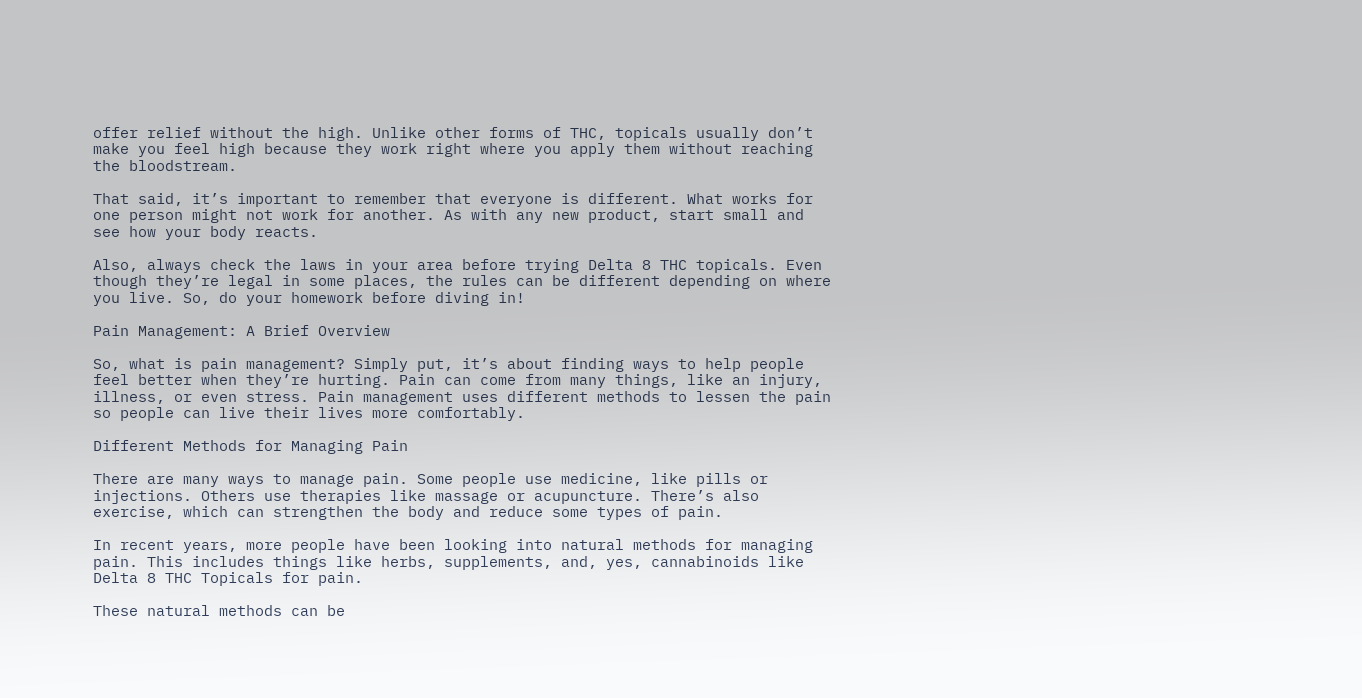offer relief without the high. Unlike other forms of THC, topicals usually don’t make you feel high because they work right where you apply them without reaching the bloodstream.

That said, it’s important to remember that everyone is different. What works for one person might not work for another. As with any new product, start small and see how your body reacts.

Also, always check the laws in your area before trying Delta 8 THC topicals. Even though they’re legal in some places, the rules can be different depending on where you live. So, do your homework before diving in!

Pain Management: A Brief Overview

So, what is pain management? Simply put, it’s about finding ways to help people feel better when they’re hurting. Pain can come from many things, like an injury, illness, or even stress. Pain management uses different methods to lessen the pain so people can live their lives more comfortably.

Different Methods for Managing Pain

There are many ways to manage pain. Some people use medicine, like pills or injections. Others use therapies like massage or acupuncture. There’s also exercise, which can strengthen the body and reduce some types of pain.

In recent years, more people have been looking into natural methods for managing pain. This includes things like herbs, supplements, and, yes, cannabinoids like Delta 8 THC Topicals for pain.

These natural methods can be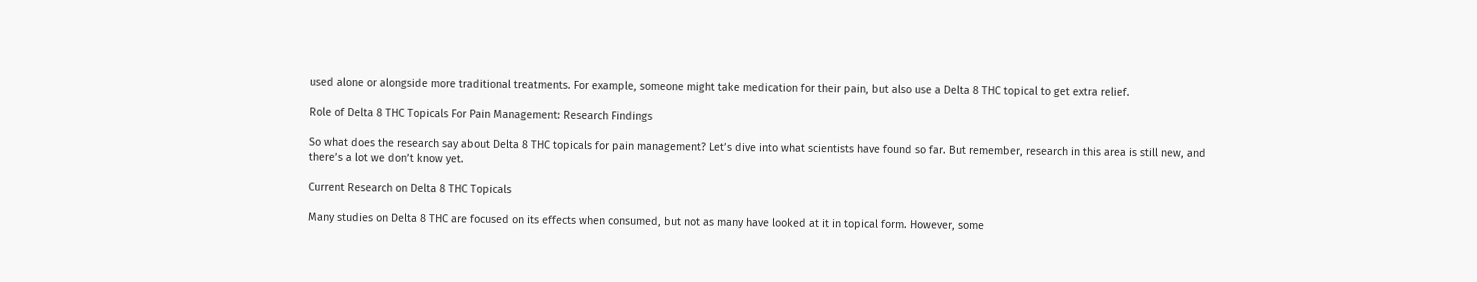used alone or alongside more traditional treatments. For example, someone might take medication for their pain, but also use a Delta 8 THC topical to get extra relief.

Role of Delta 8 THC Topicals For Pain Management: Research Findings

So what does the research say about Delta 8 THC topicals for pain management? Let’s dive into what scientists have found so far. But remember, research in this area is still new, and there’s a lot we don’t know yet.

Current Research on Delta 8 THC Topicals

Many studies on Delta 8 THC are focused on its effects when consumed, but not as many have looked at it in topical form. However, some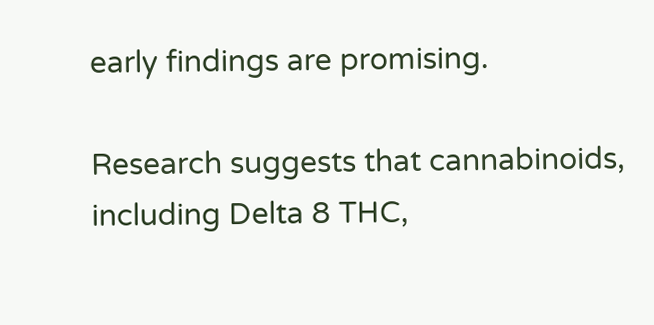early findings are promising.

Research suggests that cannabinoids, including Delta 8 THC,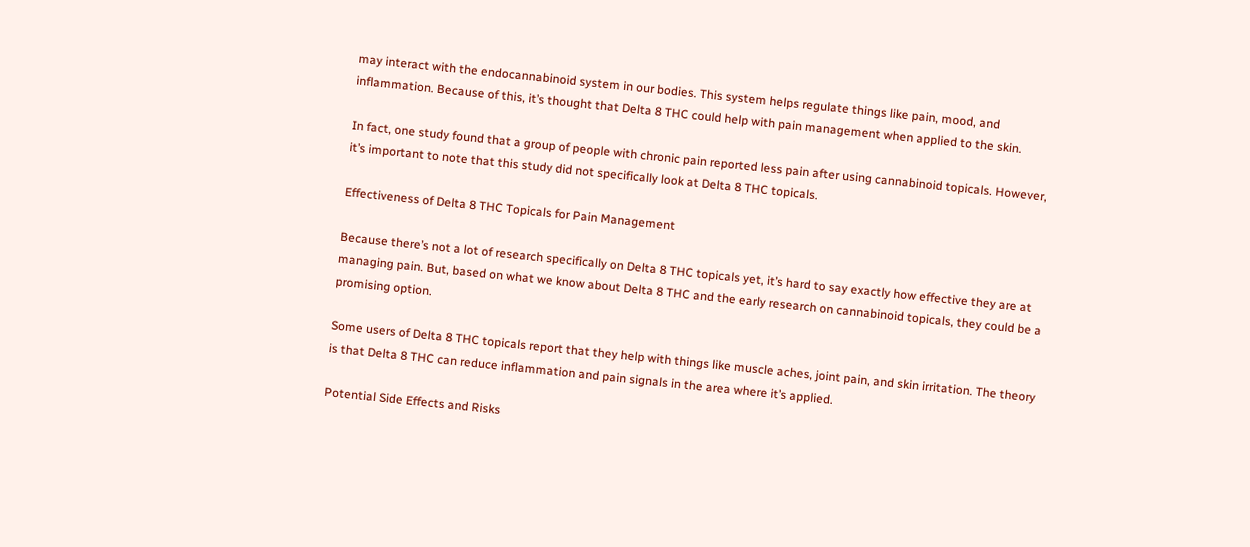may interact with the endocannabinoid system in our bodies. This system helps regulate things like pain, mood, and inflammation. Because of this, it’s thought that Delta 8 THC could help with pain management when applied to the skin.

In fact, one study found that a group of people with chronic pain reported less pain after using cannabinoid topicals. However, it’s important to note that this study did not specifically look at Delta 8 THC topicals.

Effectiveness of Delta 8 THC Topicals for Pain Management

Because there’s not a lot of research specifically on Delta 8 THC topicals yet, it’s hard to say exactly how effective they are at managing pain. But, based on what we know about Delta 8 THC and the early research on cannabinoid topicals, they could be a promising option.

Some users of Delta 8 THC topicals report that they help with things like muscle aches, joint pain, and skin irritation. The theory is that Delta 8 THC can reduce inflammation and pain signals in the area where it’s applied.

Potential Side Effects and Risks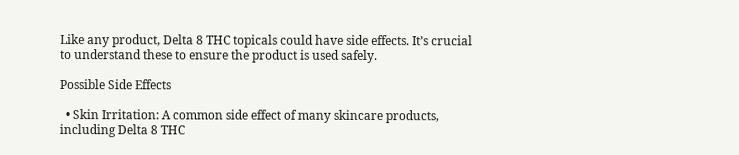Like any product, Delta 8 THC topicals could have side effects. It’s crucial to understand these to ensure the product is used safely.

Possible Side Effects

  • Skin Irritation: A common side effect of many skincare products, including Delta 8 THC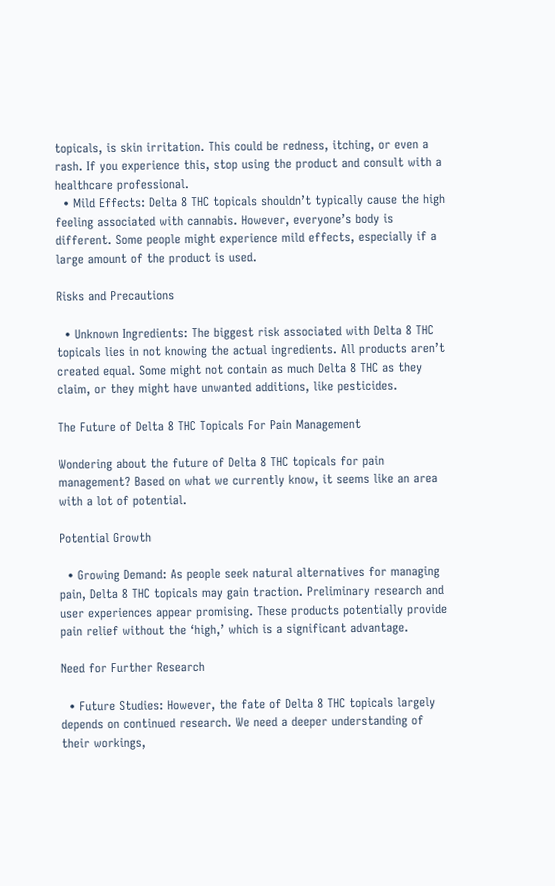topicals, is skin irritation. This could be redness, itching, or even a rash. If you experience this, stop using the product and consult with a healthcare professional.
  • Mild Effects: Delta 8 THC topicals shouldn’t typically cause the high feeling associated with cannabis. However, everyone’s body is different. Some people might experience mild effects, especially if a large amount of the product is used.

Risks and Precautions

  • Unknown Ingredients: The biggest risk associated with Delta 8 THC topicals lies in not knowing the actual ingredients. All products aren’t created equal. Some might not contain as much Delta 8 THC as they claim, or they might have unwanted additions, like pesticides.

The Future of Delta 8 THC Topicals For Pain Management

Wondering about the future of Delta 8 THC topicals for pain management? Based on what we currently know, it seems like an area with a lot of potential.

Potential Growth

  • Growing Demand: As people seek natural alternatives for managing pain, Delta 8 THC topicals may gain traction. Preliminary research and user experiences appear promising. These products potentially provide pain relief without the ‘high,’ which is a significant advantage.

Need for Further Research

  • Future Studies: However, the fate of Delta 8 THC topicals largely depends on continued research. We need a deeper understanding of their workings,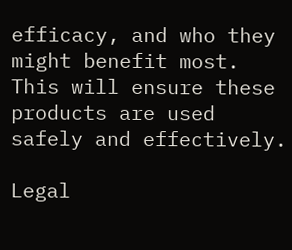efficacy, and who they might benefit most. This will ensure these products are used safely and effectively.

Legal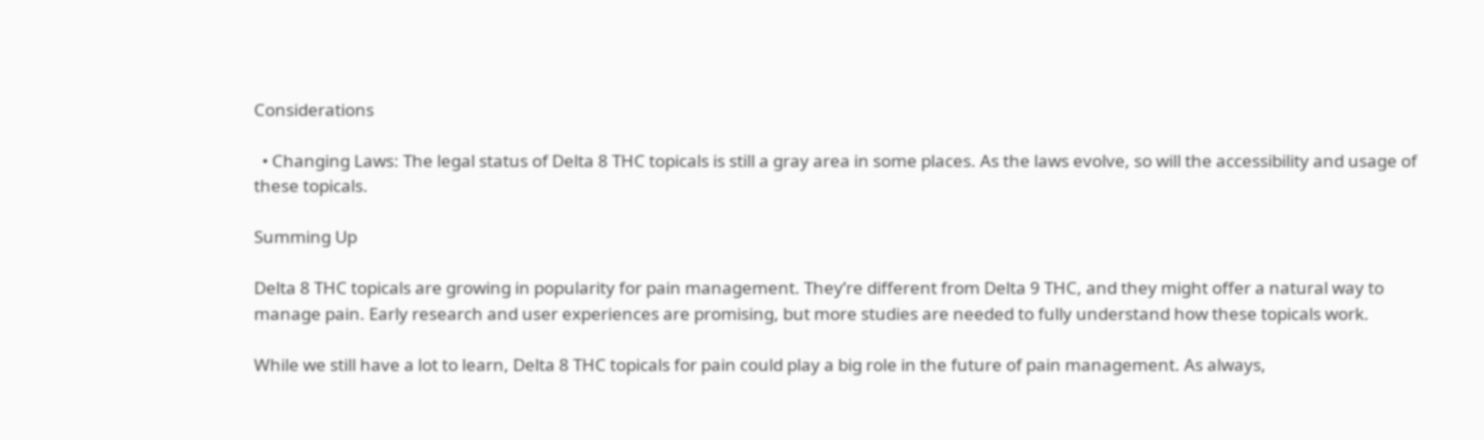Considerations

  • Changing Laws: The legal status of Delta 8 THC topicals is still a gray area in some places. As the laws evolve, so will the accessibility and usage of these topicals.

Summing Up

Delta 8 THC topicals are growing in popularity for pain management. They’re different from Delta 9 THC, and they might offer a natural way to manage pain. Early research and user experiences are promising, but more studies are needed to fully understand how these topicals work.

While we still have a lot to learn, Delta 8 THC topicals for pain could play a big role in the future of pain management. As always,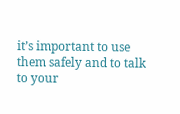it’s important to use them safely and to talk to your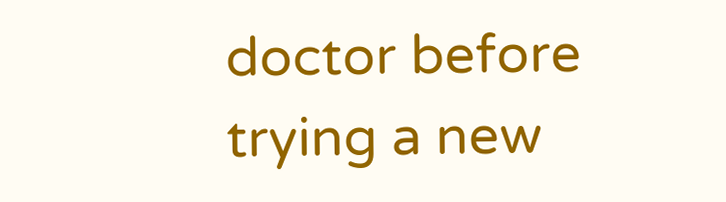doctor before trying a new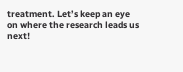treatment. Let’s keep an eye on where the research leads us next!